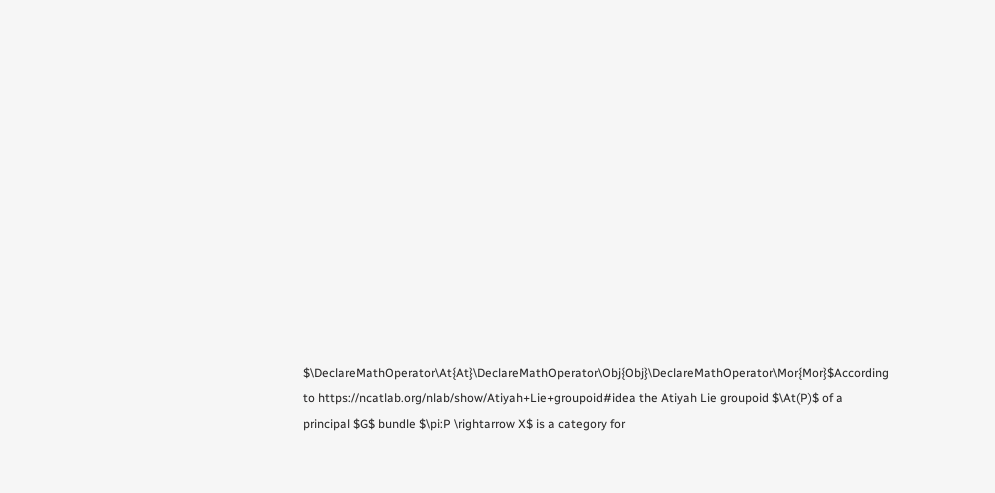$\DeclareMathOperator\At{At}\DeclareMathOperator\Obj{Obj}\DeclareMathOperator\Mor{Mor}$According to https://ncatlab.org/nlab/show/Atiyah+Lie+groupoid#idea the Atiyah Lie groupoid $\At(P)$ of a principal $G$ bundle $\pi:P \rightarrow X$ is a category for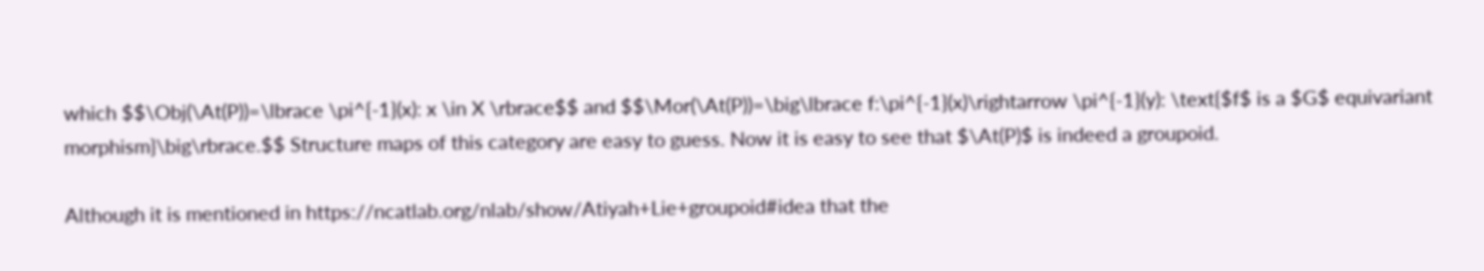which $$\Obj(\At(P))=\lbrace \pi^{-1}(x): x \in X \rbrace$$ and $$\Mor(\At(P))=\big\lbrace f:\pi^{-1}(x)\rightarrow \pi^{-1}(y): \text{$f$ is a $G$ equivariant morphism}\big\rbrace.$$ Structure maps of this category are easy to guess. Now it is easy to see that $\At(P)$ is indeed a groupoid.

Although it is mentioned in https://ncatlab.org/nlab/show/Atiyah+Lie+groupoid#idea that the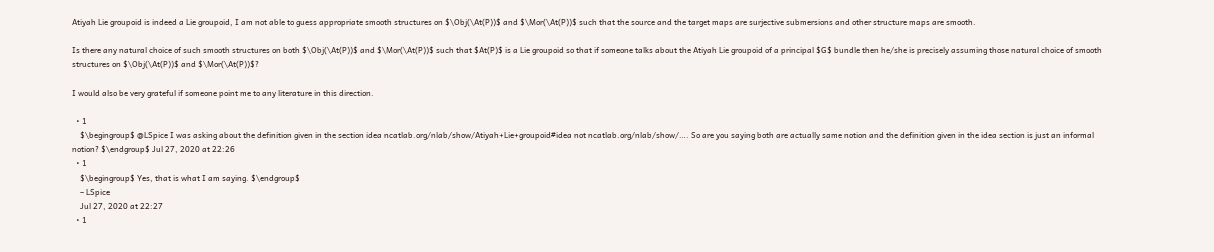Atiyah Lie groupoid is indeed a Lie groupoid, I am not able to guess appropriate smooth structures on $\Obj(\At(P))$ and $\Mor(\At(P))$ such that the source and the target maps are surjective submersions and other structure maps are smooth.

Is there any natural choice of such smooth structures on both $\Obj(\At(P))$ and $\Mor(\At(P))$ such that $At(P)$ is a Lie groupoid so that if someone talks about the Atiyah Lie groupoid of a principal $G$ bundle then he/she is precisely assuming those natural choice of smooth structures on $\Obj(\At(P))$ and $\Mor(\At(P))$?

I would also be very grateful if someone point me to any literature in this direction.

  • 1
    $\begingroup$ @LSpice I was asking about the definition given in the section idea ncatlab.org/nlab/show/Atiyah+Lie+groupoid#idea not ncatlab.org/nlab/show/…. So are you saying both are actually same notion and the definition given in the idea section is just an informal notion? $\endgroup$ Jul 27, 2020 at 22:26
  • 1
    $\begingroup$ Yes, that is what I am saying. $\endgroup$
    – LSpice
    Jul 27, 2020 at 22:27
  • 1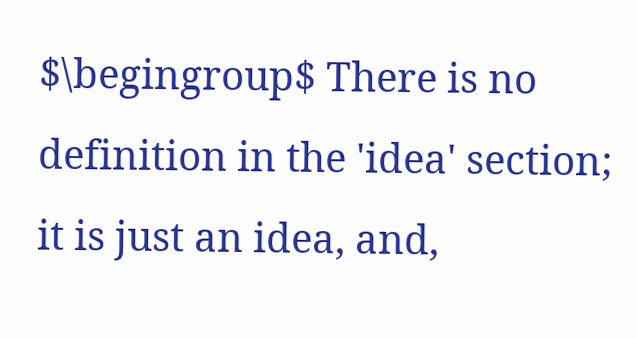$\begingroup$ There is no definition in the 'idea' section; it is just an idea, and,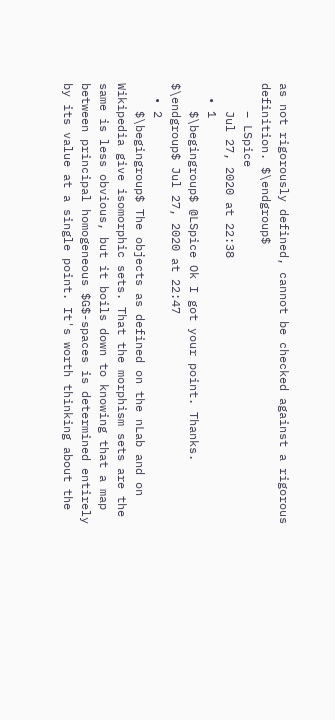as not rigorously defined, cannot be checked against a rigorous definition. $\endgroup$
    – LSpice
    Jul 27, 2020 at 22:38
  • 1
    $\begingroup$ @LSpice Ok I got your point. Thanks. $\endgroup$ Jul 27, 2020 at 22:47
  • 2
    $\begingroup$ The objects as defined on the nLab and on Wikipedia give isomorphic sets. That the morphism sets are the same is less obvious, but it boils down to knowing that a map between principal homogeneous $G$-spaces is determined entirely by its value at a single point. It's worth thinking about the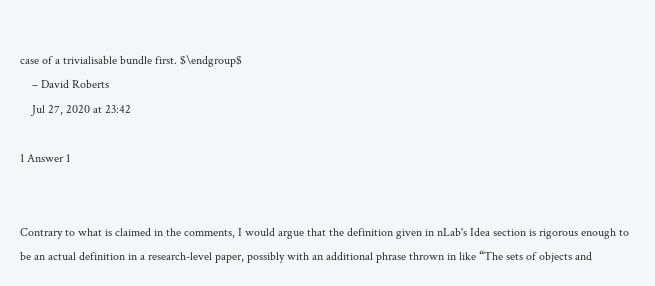case of a trivialisable bundle first. $\endgroup$
    – David Roberts
    Jul 27, 2020 at 23:42

1 Answer 1


Contrary to what is claimed in the comments, I would argue that the definition given in nLab's Idea section is rigorous enough to be an actual definition in a research-level paper, possibly with an additional phrase thrown in like “The sets of objects and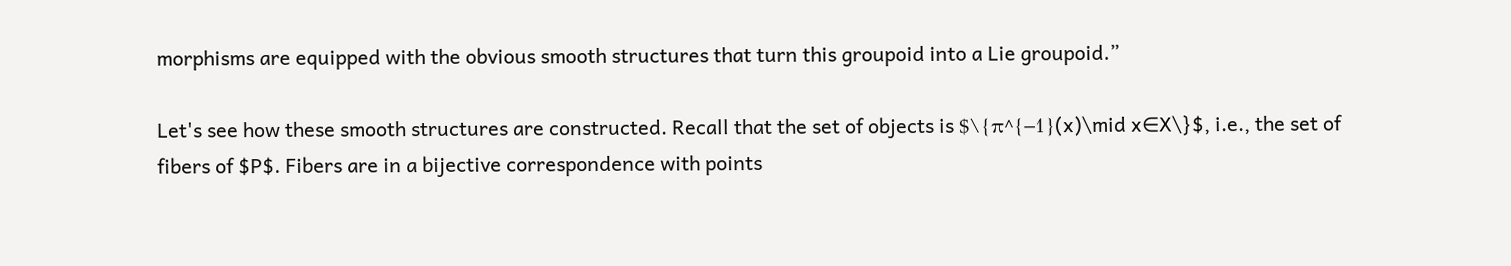morphisms are equipped with the obvious smooth structures that turn this groupoid into a Lie groupoid.”

Let's see how these smooth structures are constructed. Recall that the set of objects is $\{π^{−1}(x)\mid x∈X\}$, i.e., the set of fibers of $P$. Fibers are in a bijective correspondence with points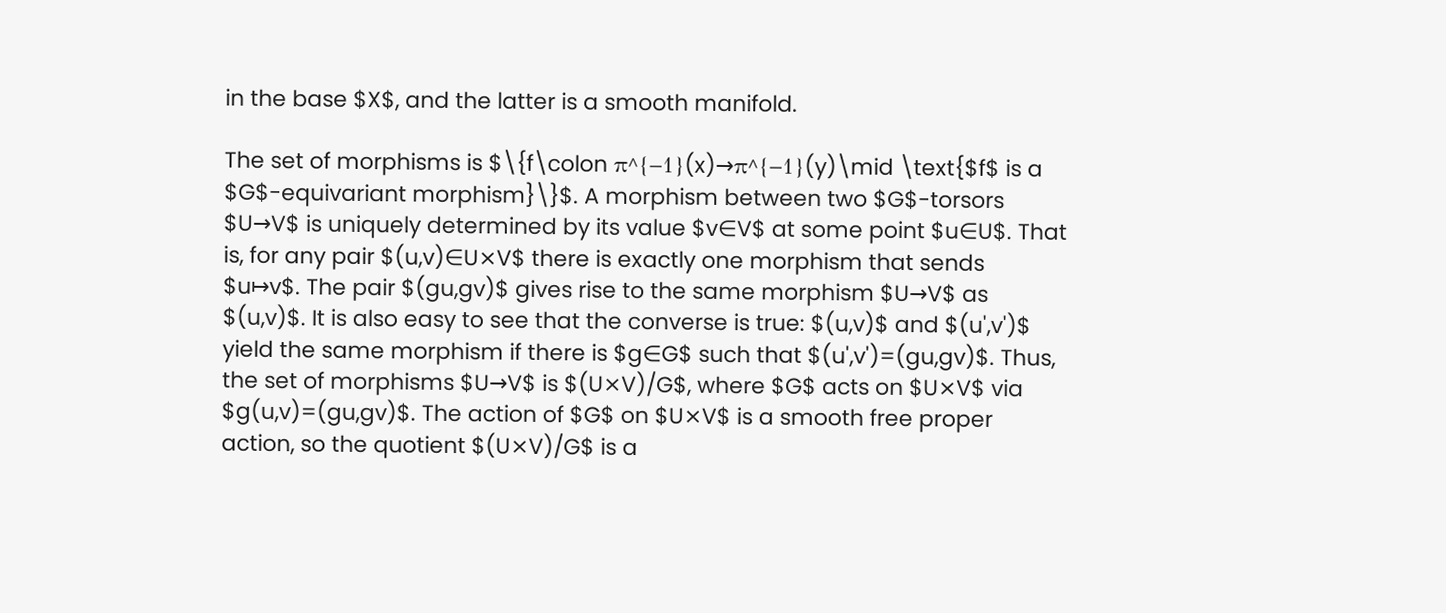in the base $X$, and the latter is a smooth manifold.

The set of morphisms is $\{f\colon π^{−1}(x)→π^{−1}(y)\mid \text{$f$ is a $G$-equivariant morphism}\}$. A morphism between two $G$-torsors $U→V$ is uniquely determined by its value $v∈V$ at some point $u∈U$. That is, for any pair $(u,v)∈U⨯V$ there is exactly one morphism that sends $u↦v$. The pair $(gu,gv)$ gives rise to the same morphism $U→V$ as $(u,v)$. It is also easy to see that the converse is true: $(u,v)$ and $(u',v')$ yield the same morphism if there is $g∈G$ such that $(u',v')=(gu,gv)$. Thus, the set of morphisms $U→V$ is $(U⨯V)/G$, where $G$ acts on $U⨯V$ via $g(u,v)=(gu,gv)$. The action of $G$ on $U⨯V$ is a smooth free proper action, so the quotient $(U⨯V)/G$ is a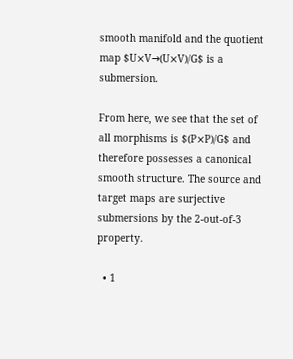smooth manifold and the quotient map $U⨯V→(U⨯V)/G$ is a submersion.

From here, we see that the set of all morphisms is $(P⨯P)/G$ and therefore possesses a canonical smooth structure. The source and target maps are surjective submersions by the 2-out-of-3 property.

  • 1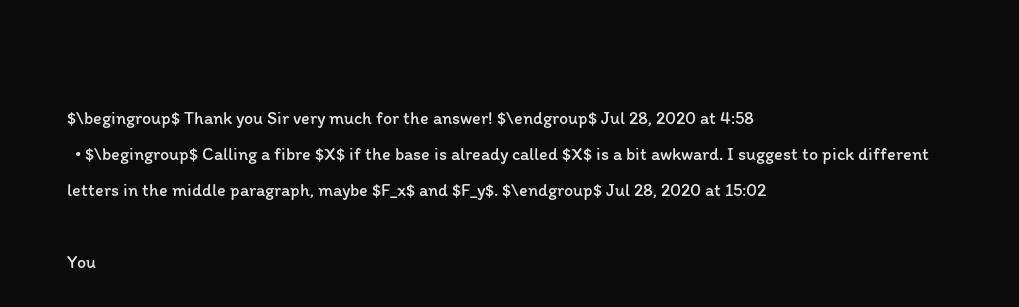$\begingroup$ Thank you Sir very much for the answer! $\endgroup$ Jul 28, 2020 at 4:58
  • $\begingroup$ Calling a fibre $X$ if the base is already called $X$ is a bit awkward. I suggest to pick different letters in the middle paragraph, maybe $F_x$ and $F_y$. $\endgroup$ Jul 28, 2020 at 15:02

You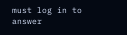must log in to answer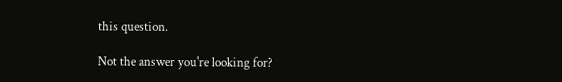this question.

Not the answer you're looking for?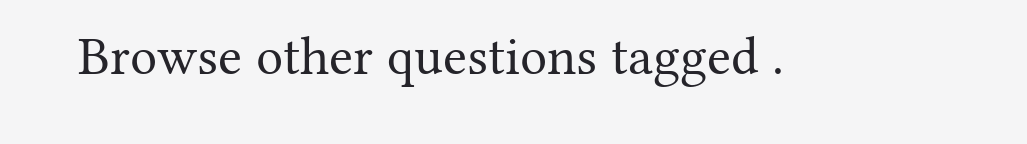Browse other questions tagged .